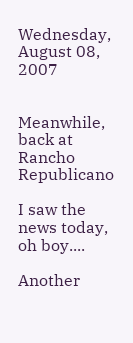Wednesday, August 08, 2007


Meanwhile, back at Rancho Republicano

I saw the news today, oh boy....

Another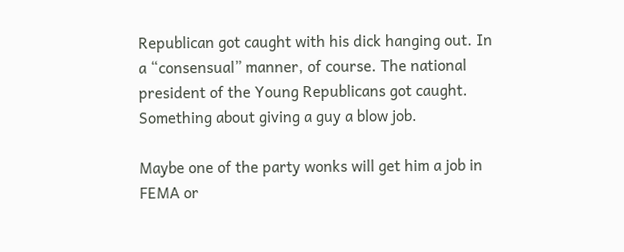Republican got caught with his dick hanging out. In a “consensual” manner, of course. The national president of the Young Republicans got caught. Something about giving a guy a blow job.

Maybe one of the party wonks will get him a job in FEMA or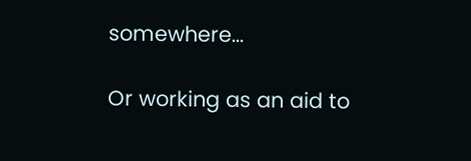somewhere...

Or working as an aid to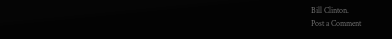Bill Clinton.
Post a Comment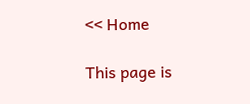<< Home

This page is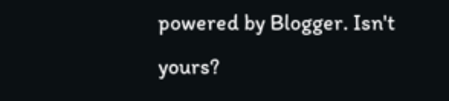powered by Blogger. Isn't yours?